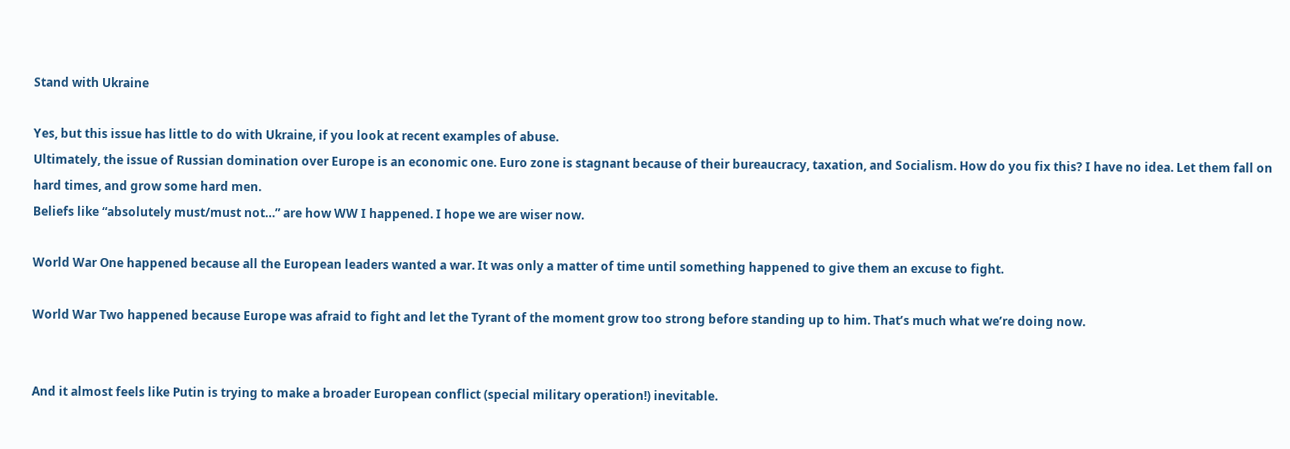Stand with Ukraine

Yes, but this issue has little to do with Ukraine, if you look at recent examples of abuse.
Ultimately, the issue of Russian domination over Europe is an economic one. Euro zone is stagnant because of their bureaucracy, taxation, and Socialism. How do you fix this? I have no idea. Let them fall on hard times, and grow some hard men.
Beliefs like “absolutely must/must not…” are how WW I happened. I hope we are wiser now.

World War One happened because all the European leaders wanted a war. It was only a matter of time until something happened to give them an excuse to fight.

World War Two happened because Europe was afraid to fight and let the Tyrant of the moment grow too strong before standing up to him. That’s much what we’re doing now.


And it almost feels like Putin is trying to make a broader European conflict (special military operation!) inevitable.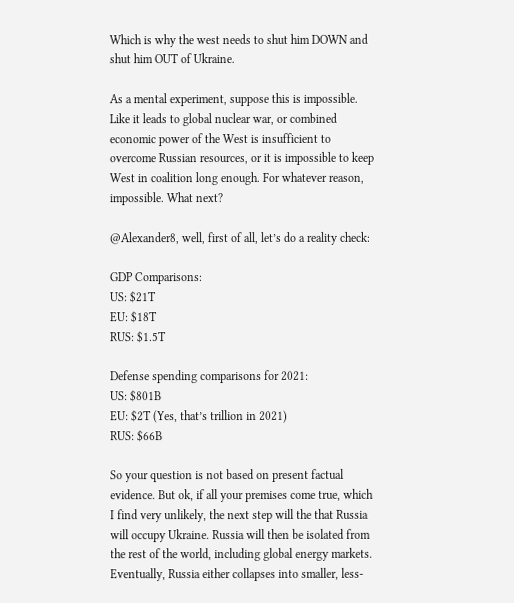Which is why the west needs to shut him DOWN and shut him OUT of Ukraine.

As a mental experiment, suppose this is impossible. Like it leads to global nuclear war, or combined economic power of the West is insufficient to overcome Russian resources, or it is impossible to keep West in coalition long enough. For whatever reason, impossible. What next?

@Alexander8, well, first of all, let’s do a reality check:

GDP Comparisons:
US: $21T
EU: $18T
RUS: $1.5T

Defense spending comparisons for 2021:
US: $801B
EU: $2T (Yes, that’s trillion in 2021)
RUS: $66B

So your question is not based on present factual evidence. But ok, if all your premises come true, which I find very unlikely, the next step will the that Russia will occupy Ukraine. Russia will then be isolated from the rest of the world, including global energy markets. Eventually, Russia either collapses into smaller, less-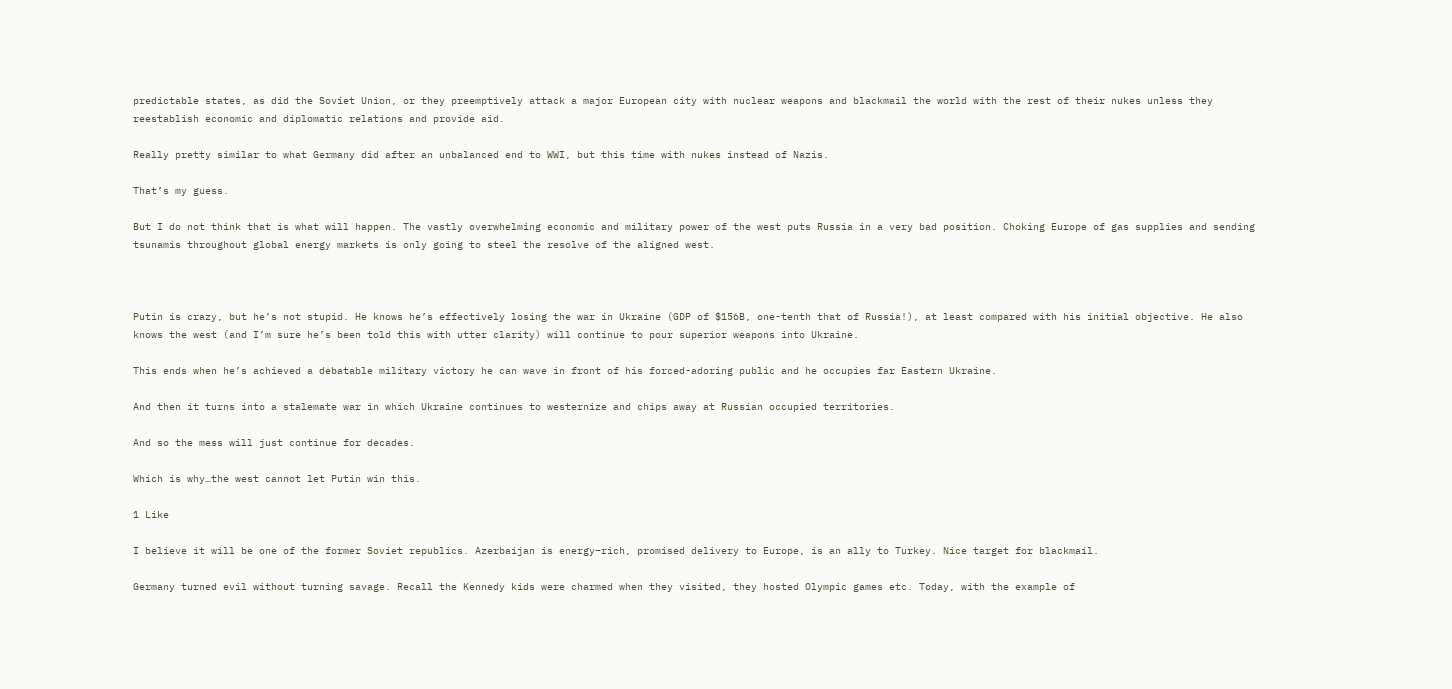predictable states, as did the Soviet Union, or they preemptively attack a major European city with nuclear weapons and blackmail the world with the rest of their nukes unless they reestablish economic and diplomatic relations and provide aid.

Really pretty similar to what Germany did after an unbalanced end to WWI, but this time with nukes instead of Nazis.

That’s my guess.

But I do not think that is what will happen. The vastly overwhelming economic and military power of the west puts Russia in a very bad position. Choking Europe of gas supplies and sending tsunamis throughout global energy markets is only going to steel the resolve of the aligned west.



Putin is crazy, but he’s not stupid. He knows he’s effectively losing the war in Ukraine (GDP of $156B, one-tenth that of Russia!), at least compared with his initial objective. He also knows the west (and I’m sure he’s been told this with utter clarity) will continue to pour superior weapons into Ukraine.

This ends when he’s achieved a debatable military victory he can wave in front of his forced-adoring public and he occupies far Eastern Ukraine.

And then it turns into a stalemate war in which Ukraine continues to westernize and chips away at Russian occupied territories.

And so the mess will just continue for decades.

Which is why…the west cannot let Putin win this.

1 Like

I believe it will be one of the former Soviet republics. Azerbaijan is energy–rich, promised delivery to Europe, is an ally to Turkey. Nice target for blackmail.

Germany turned evil without turning savage. Recall the Kennedy kids were charmed when they visited, they hosted Olympic games etc. Today, with the example of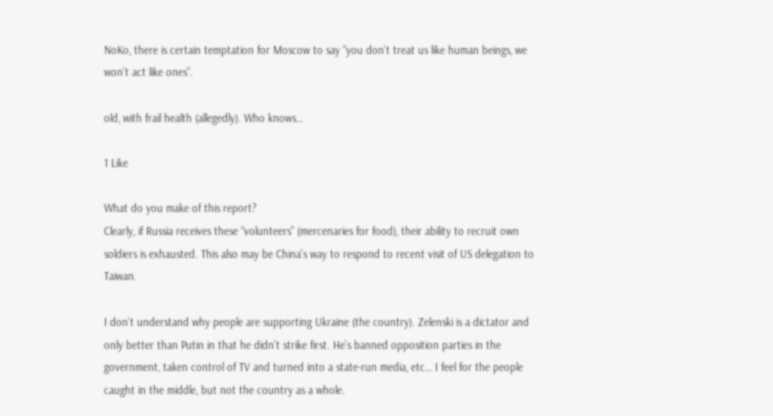NoKo, there is certain temptation for Moscow to say “you don’t treat us like human beings, we won’t act like ones”.

old, with frail health (allegedly). Who knows…

1 Like

What do you make of this report?
Clearly, if Russia receives these “volunteers” (mercenaries for food), their ability to recruit own soldiers is exhausted. This also may be China’s way to respond to recent visit of US delegation to Taiwan.

I don’t understand why people are supporting Ukraine (the country). Zelenski is a dictator and only better than Putin in that he didn’t strike first. He’s banned opposition parties in the government, taken control of TV and turned into a state-run media, etc… I feel for the people caught in the middle, but not the country as a whole.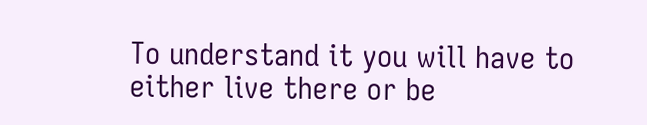To understand it you will have to either live there or be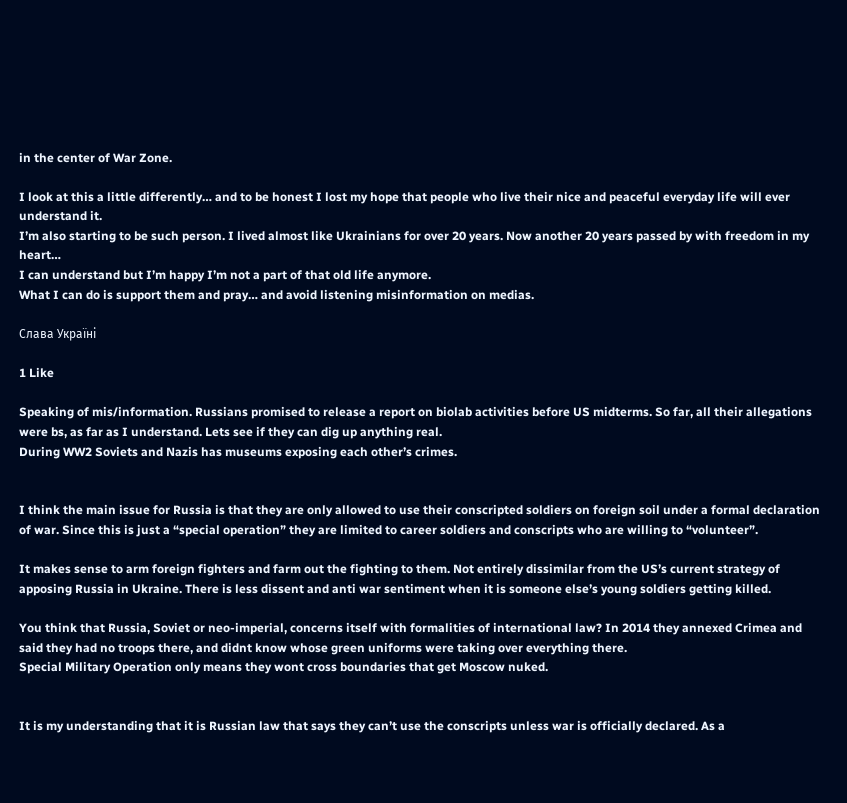in the center of War Zone.

I look at this a little differently… and to be honest I lost my hope that people who live their nice and peaceful everyday life will ever understand it.
I’m also starting to be such person. I lived almost like Ukrainians for over 20 years. Now another 20 years passed by with freedom in my heart…
I can understand but I’m happy I’m not a part of that old life anymore.
What I can do is support them and pray… and avoid listening misinformation on medias.

Слава Україні

1 Like

Speaking of mis/information. Russians promised to release a report on biolab activities before US midterms. So far, all their allegations were bs, as far as I understand. Lets see if they can dig up anything real.
During WW2 Soviets and Nazis has museums exposing each other’s crimes.


I think the main issue for Russia is that they are only allowed to use their conscripted soldiers on foreign soil under a formal declaration of war. Since this is just a “special operation” they are limited to career soldiers and conscripts who are willing to “volunteer”.

It makes sense to arm foreign fighters and farm out the fighting to them. Not entirely dissimilar from the US’s current strategy of apposing Russia in Ukraine. There is less dissent and anti war sentiment when it is someone else’s young soldiers getting killed.

You think that Russia, Soviet or neo-imperial, concerns itself with formalities of international law? In 2014 they annexed Crimea and said they had no troops there, and didnt know whose green uniforms were taking over everything there.
Special Military Operation only means they wont cross boundaries that get Moscow nuked.


It is my understanding that it is Russian law that says they can’t use the conscripts unless war is officially declared. As a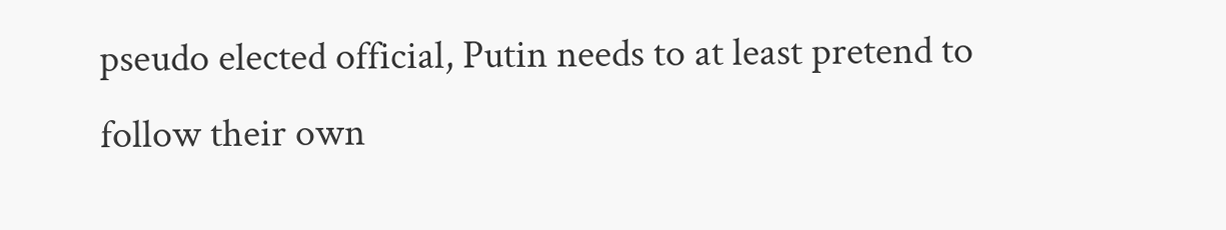pseudo elected official, Putin needs to at least pretend to follow their own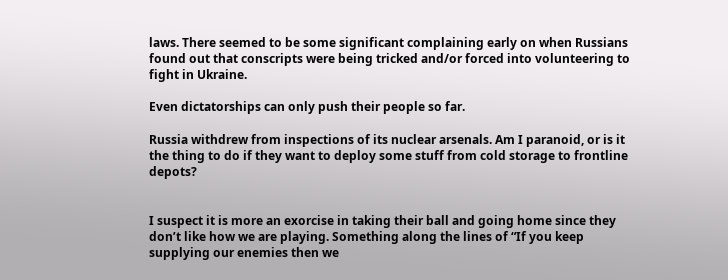laws. There seemed to be some significant complaining early on when Russians found out that conscripts were being tricked and/or forced into volunteering to fight in Ukraine.

Even dictatorships can only push their people so far.

Russia withdrew from inspections of its nuclear arsenals. Am I paranoid, or is it the thing to do if they want to deploy some stuff from cold storage to frontline depots?


I suspect it is more an exorcise in taking their ball and going home since they don’t like how we are playing. Something along the lines of “If you keep supplying our enemies then we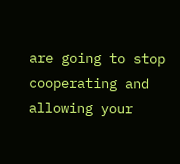are going to stop cooperating and allowing your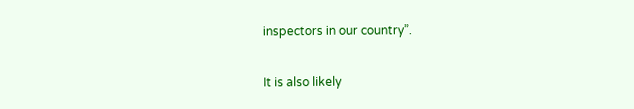inspectors in our country”.

It is also likely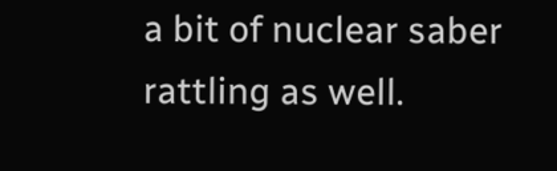a bit of nuclear saber rattling as well.